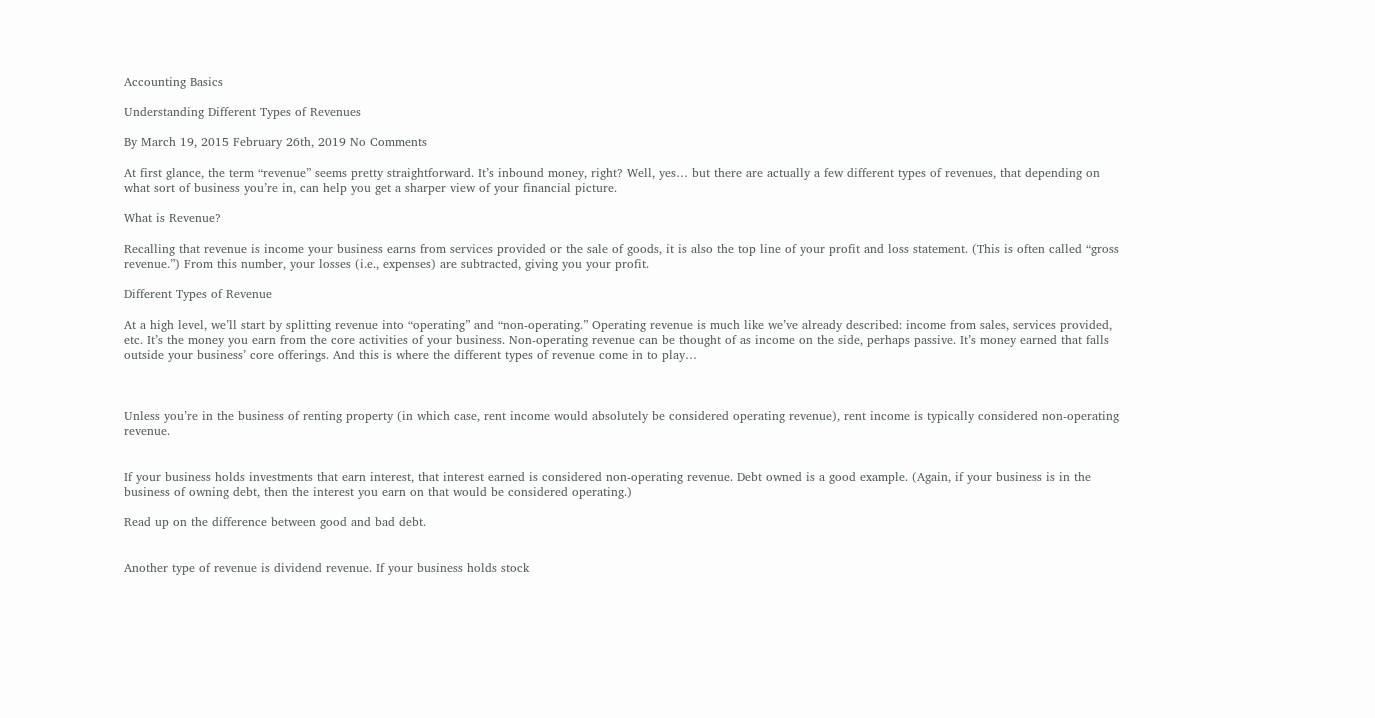Accounting Basics

Understanding Different Types of Revenues

By March 19, 2015 February 26th, 2019 No Comments

At first glance, the term “revenue” seems pretty straightforward. It’s inbound money, right? Well, yes… but there are actually a few different types of revenues, that depending on what sort of business you’re in, can help you get a sharper view of your financial picture.

What is Revenue?

Recalling that revenue is income your business earns from services provided or the sale of goods, it is also the top line of your profit and loss statement. (This is often called “gross revenue.”) From this number, your losses (i.e., expenses) are subtracted, giving you your profit.

Different Types of Revenue

At a high level, we’ll start by splitting revenue into “operating” and “non-operating.” Operating revenue is much like we’ve already described: income from sales, services provided, etc. It’s the money you earn from the core activities of your business. Non-operating revenue can be thought of as income on the side, perhaps passive. It’s money earned that falls outside your business’ core offerings. And this is where the different types of revenue come in to play…



Unless you’re in the business of renting property (in which case, rent income would absolutely be considered operating revenue), rent income is typically considered non-operating revenue.


If your business holds investments that earn interest, that interest earned is considered non-operating revenue. Debt owned is a good example. (Again, if your business is in the business of owning debt, then the interest you earn on that would be considered operating.)

Read up on the difference between good and bad debt.


Another type of revenue is dividend revenue. If your business holds stock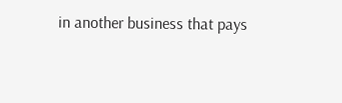in another business that pays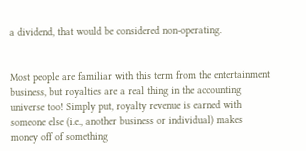a dividend, that would be considered non-operating.


Most people are familiar with this term from the entertainment business, but royalties are a real thing in the accounting universe too! Simply put, royalty revenue is earned with someone else (i.e., another business or individual) makes money off of something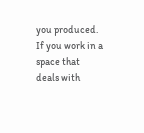you produced. If you work in a space that deals with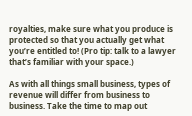royalties, make sure what you produce is protected so that you actually get what you’re entitled to! (Pro tip: talk to a lawyer that’s familiar with your space.)

As with all things small business, types of revenue will differ from business to business. Take the time to map out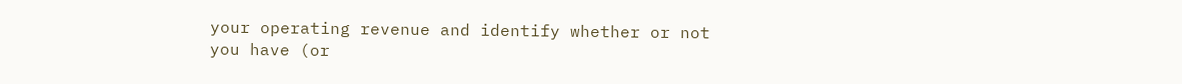your operating revenue and identify whether or not you have (or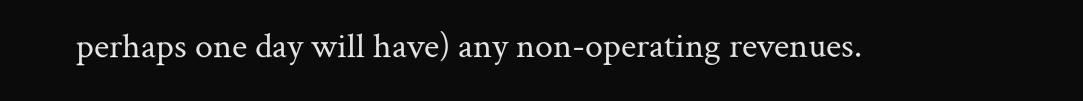perhaps one day will have) any non-operating revenues.